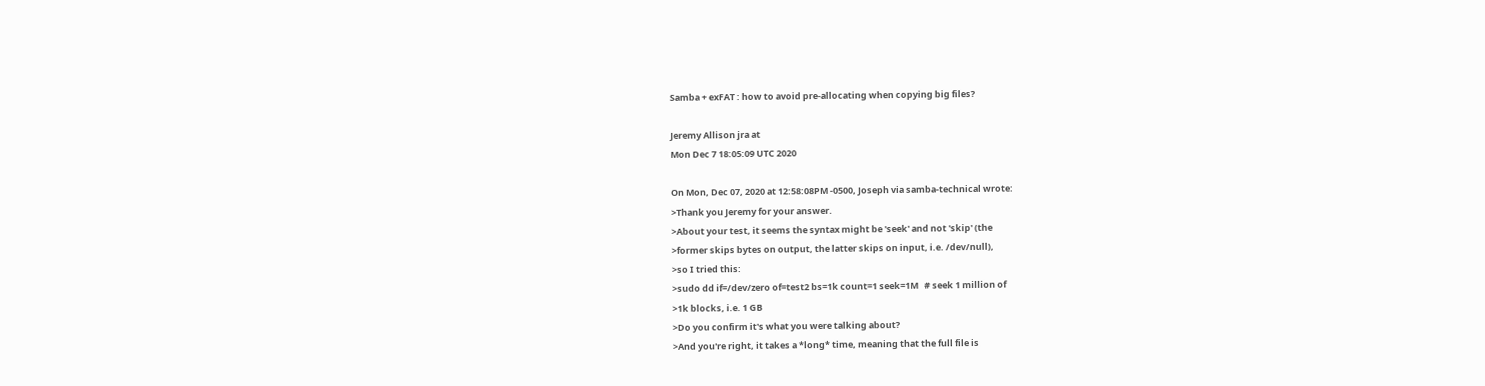Samba + exFAT : how to avoid pre-allocating when copying big files?

Jeremy Allison jra at
Mon Dec 7 18:05:09 UTC 2020

On Mon, Dec 07, 2020 at 12:58:08PM -0500, Joseph via samba-technical wrote:
>Thank you Jeremy for your answer.
>About your test, it seems the syntax might be 'seek' and not 'skip' (the
>former skips bytes on output, the latter skips on input, i.e. /dev/null),
>so I tried this:
>sudo dd if=/dev/zero of=test2 bs=1k count=1 seek=1M   # seek 1 million of
>1k blocks, i.e. 1 GB
>Do you confirm it's what you were talking about?
>And you're right, it takes a *long* time, meaning that the full file is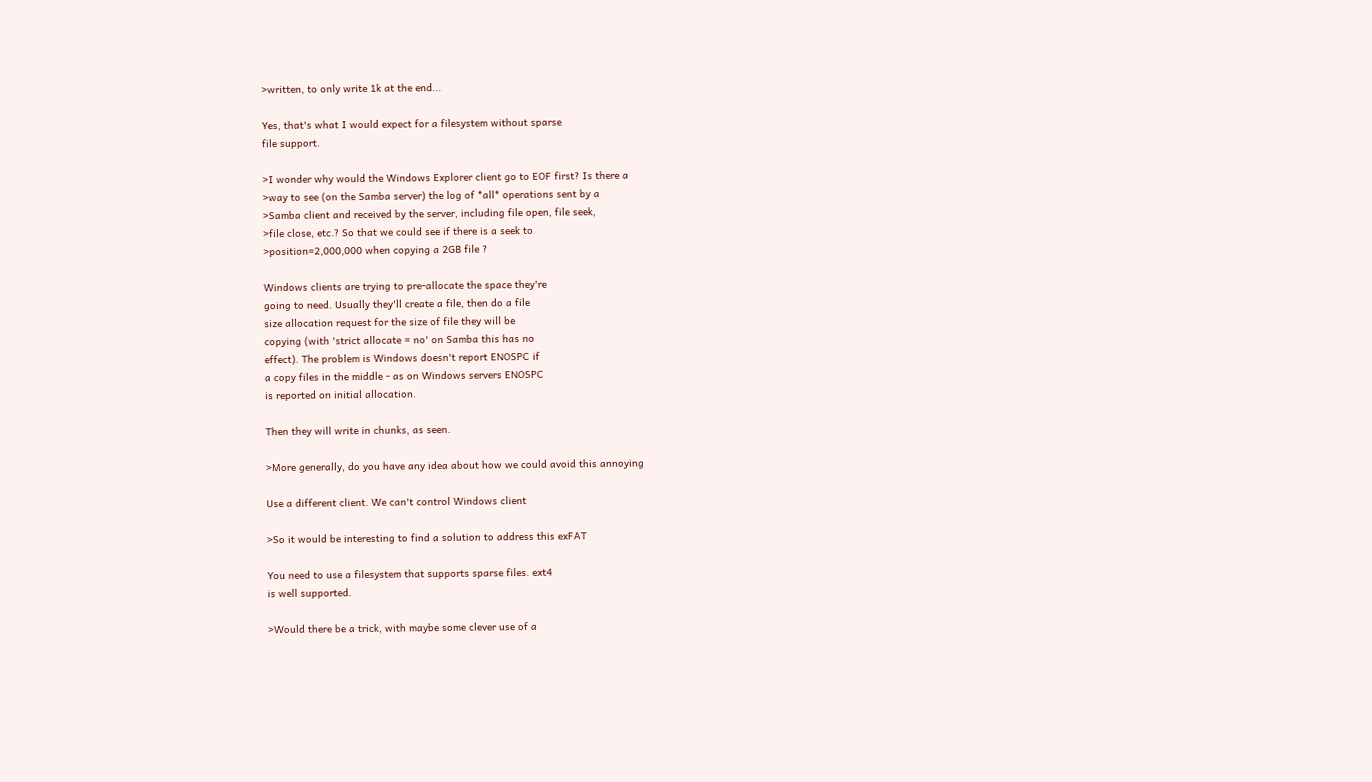>written, to only write 1k at the end...

Yes, that's what I would expect for a filesystem without sparse
file support.

>I wonder why would the Windows Explorer client go to EOF first? Is there a
>way to see (on the Samba server) the log of *all* operations sent by a
>Samba client and received by the server, including file open, file seek,
>file close, etc.? So that we could see if there is a seek to
>position=2,000,000 when copying a 2GB file ?

Windows clients are trying to pre-allocate the space they're
going to need. Usually they'll create a file, then do a file
size allocation request for the size of file they will be
copying (with 'strict allocate = no' on Samba this has no
effect). The problem is Windows doesn't report ENOSPC if
a copy files in the middle - as on Windows servers ENOSPC
is reported on initial allocation.

Then they will write in chunks, as seen.

>More generally, do you have any idea about how we could avoid this annoying

Use a different client. We can't control Windows client

>So it would be interesting to find a solution to address this exFAT

You need to use a filesystem that supports sparse files. ext4
is well supported.

>Would there be a trick, with maybe some clever use of a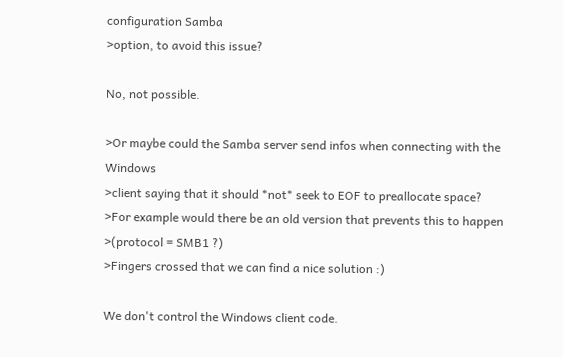configuration Samba
>option, to avoid this issue?

No, not possible.

>Or maybe could the Samba server send infos when connecting with the Windows
>client saying that it should *not* seek to EOF to preallocate space?
>For example would there be an old version that prevents this to happen
>(protocol = SMB1 ?)
>Fingers crossed that we can find a nice solution :)

We don't control the Windows client code.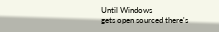Until Windows
gets open sourced there's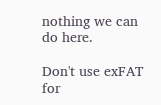nothing we can do here.

Don't use exFAT for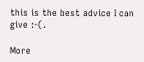this is the best advice I can give :-(.

More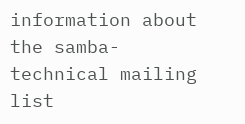information about the samba-technical mailing list